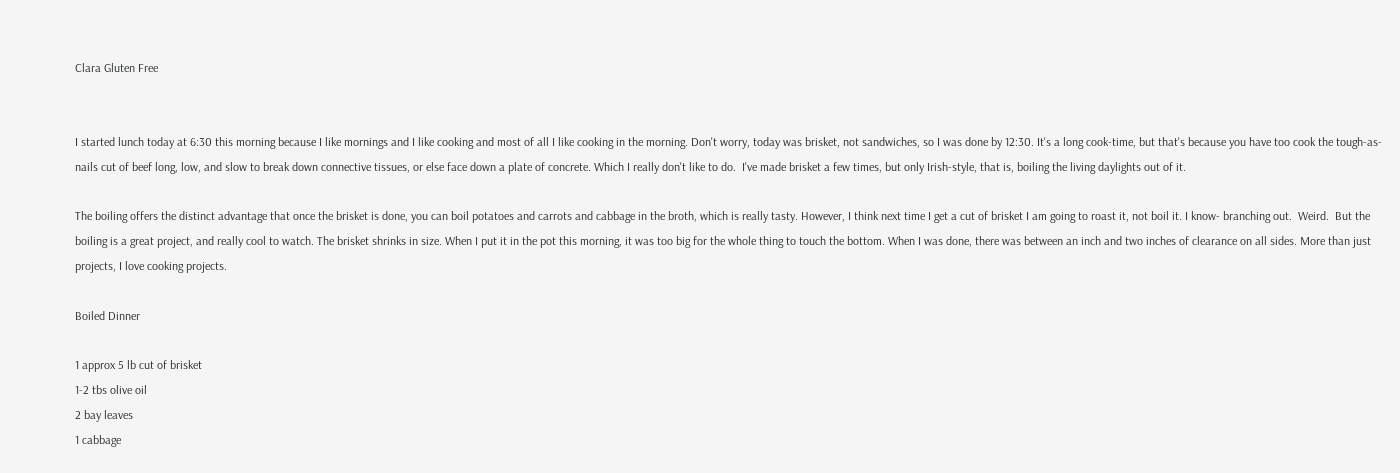Clara Gluten Free


I started lunch today at 6:30 this morning because I like mornings and I like cooking and most of all I like cooking in the morning. Don't worry, today was brisket, not sandwiches, so I was done by 12:30. It's a long cook-time, but that's because you have too cook the tough-as-nails cut of beef long, low, and slow to break down connective tissues, or else face down a plate of concrete. Which I really don't like to do.  I've made brisket a few times, but only Irish-style, that is, boiling the living daylights out of it.

The boiling offers the distinct advantage that once the brisket is done, you can boil potatoes and carrots and cabbage in the broth, which is really tasty. However, I think next time I get a cut of brisket I am going to roast it, not boil it. I know- branching out.  Weird.  But the boiling is a great project, and really cool to watch. The brisket shrinks in size. When I put it in the pot this morning, it was too big for the whole thing to touch the bottom. When I was done, there was between an inch and two inches of clearance on all sides. More than just projects, I love cooking projects.

Boiled Dinner

1 approx 5 lb cut of brisket
1-2 tbs olive oil
2 bay leaves
1 cabbage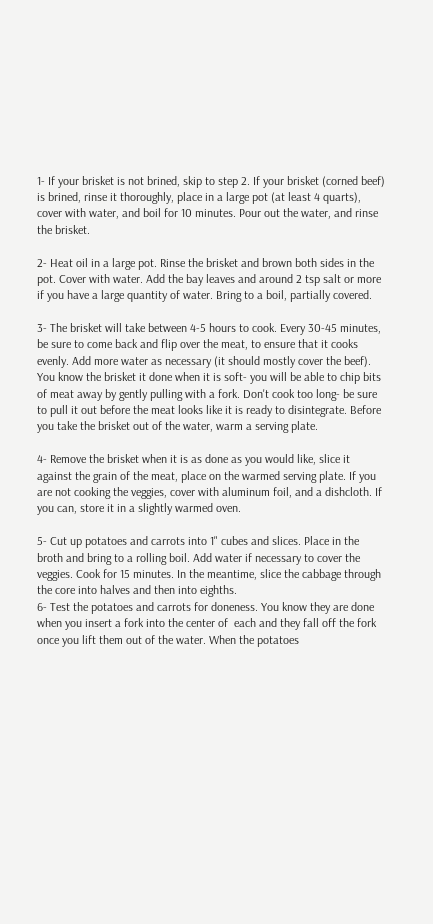1- If your brisket is not brined, skip to step 2. If your brisket (corned beef) is brined, rinse it thoroughly, place in a large pot (at least 4 quarts), cover with water, and boil for 10 minutes. Pour out the water, and rinse the brisket.

2- Heat oil in a large pot. Rinse the brisket and brown both sides in the pot. Cover with water. Add the bay leaves and around 2 tsp salt or more if you have a large quantity of water. Bring to a boil, partially covered.

3- The brisket will take between 4-5 hours to cook. Every 30-45 minutes, be sure to come back and flip over the meat, to ensure that it cooks evenly. Add more water as necessary (it should mostly cover the beef). You know the brisket it done when it is soft- you will be able to chip bits of meat away by gently pulling with a fork. Don't cook too long- be sure to pull it out before the meat looks like it is ready to disintegrate. Before you take the brisket out of the water, warm a serving plate.

4- Remove the brisket when it is as done as you would like, slice it against the grain of the meat, place on the warmed serving plate. If you are not cooking the veggies, cover with aluminum foil, and a dishcloth. If you can, store it in a slightly warmed oven.

5- Cut up potatoes and carrots into 1" cubes and slices. Place in the broth and bring to a rolling boil. Add water if necessary to cover the veggies. Cook for 15 minutes. In the meantime, slice the cabbage through the core into halves and then into eighths.
6- Test the potatoes and carrots for doneness. You know they are done when you insert a fork into the center of  each and they fall off the fork once you lift them out of the water. When the potatoes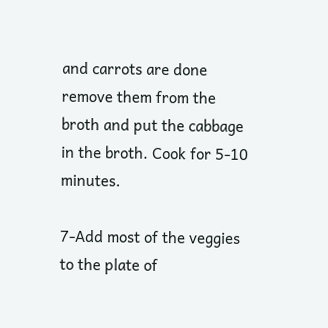and carrots are done remove them from the broth and put the cabbage in the broth. Cook for 5-10 minutes.

7-Add most of the veggies to the plate of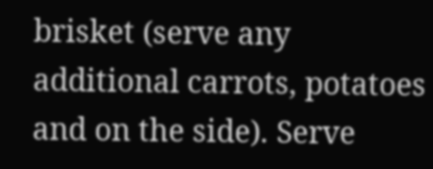brisket (serve any additional carrots, potatoes and on the side). Serve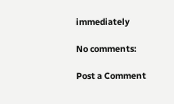immediately

No comments:

Post a Comment